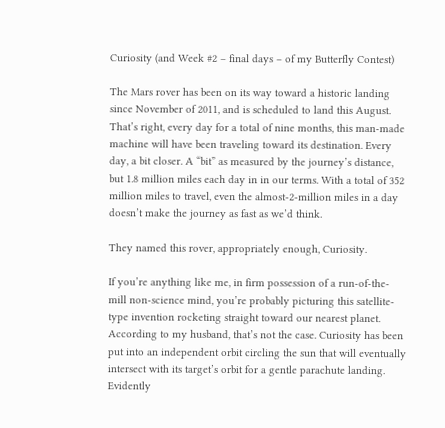Curiosity (and Week #2 – final days – of my Butterfly Contest)

The Mars rover has been on its way toward a historic landing since November of 2011, and is scheduled to land this August. That’s right, every day for a total of nine months, this man-made machine will have been traveling toward its destination. Every day, a bit closer. A “bit” as measured by the journey’s distance, but 1.8 million miles each day in in our terms. With a total of 352 million miles to travel, even the almost-2-million miles in a day doesn’t make the journey as fast as we’d think.

They named this rover, appropriately enough, Curiosity.

If you’re anything like me, in firm possession of a run-of-the-mill non-science mind, you’re probably picturing this satellite-type invention rocketing straight toward our nearest planet. According to my husband, that’s not the case. Curiosity has been put into an independent orbit circling the sun that will eventually intersect with its target’s orbit for a gentle parachute landing. Evidently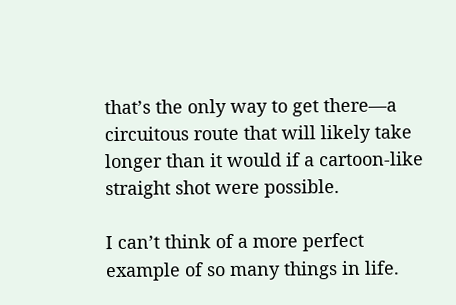that’s the only way to get there—a circuitous route that will likely take longer than it would if a cartoon-like straight shot were possible.

I can’t think of a more perfect example of so many things in life.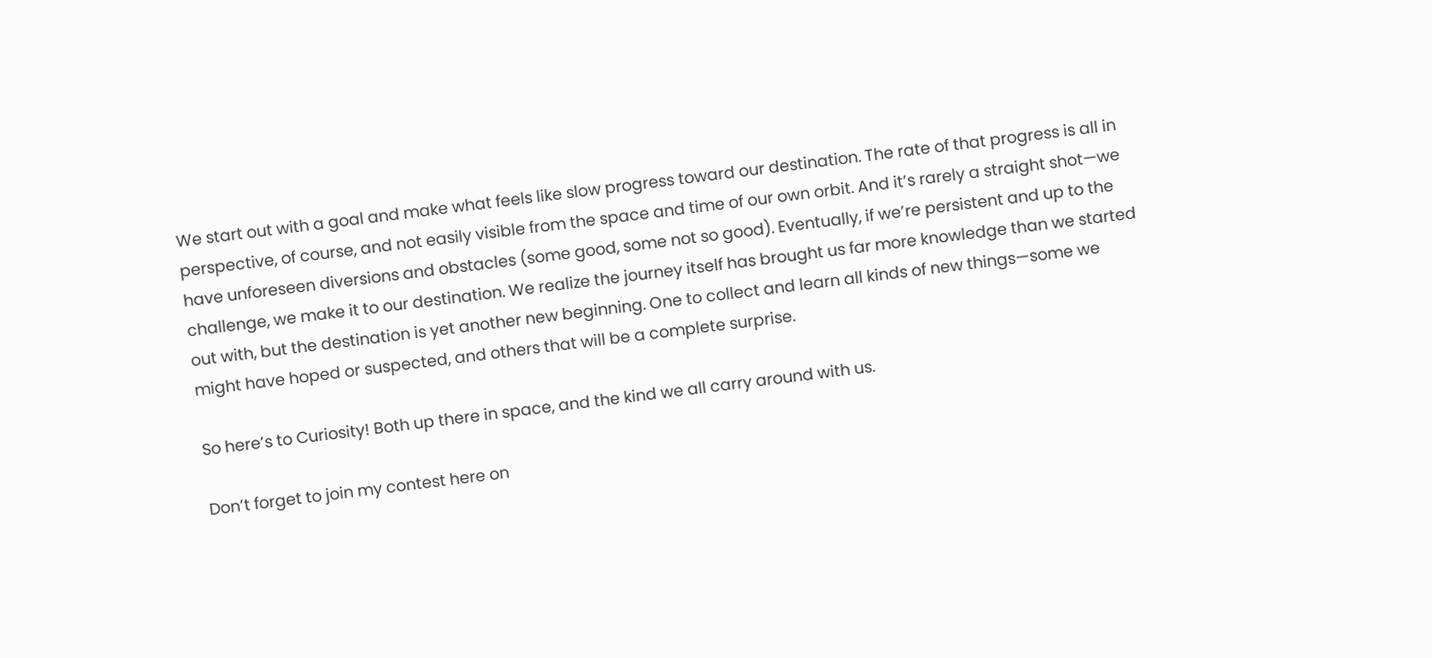We start out with a goal and make what feels like slow progress toward our destination. The rate of that progress is all in perspective, of course, and not easily visible from the space and time of our own orbit. And it’s rarely a straight shot—we have unforeseen diversions and obstacles (some good, some not so good). Eventually, if we’re persistent and up to the challenge, we make it to our destination. We realize the journey itself has brought us far more knowledge than we started out with, but the destination is yet another new beginning. One to collect and learn all kinds of new things—some we might have hoped or suspected, and others that will be a complete surprise.

So here’s to Curiosity! Both up there in space, and the kind we all carry around with us.

Don’t forget to join my contest here on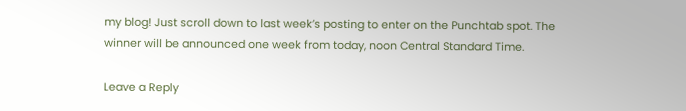my blog! Just scroll down to last week’s posting to enter on the Punchtab spot. The winner will be announced one week from today, noon Central Standard Time.

Leave a Reply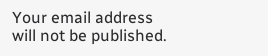Your email address will not be published.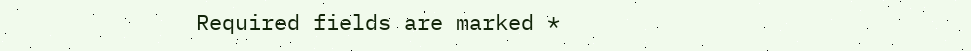Required fields are marked *